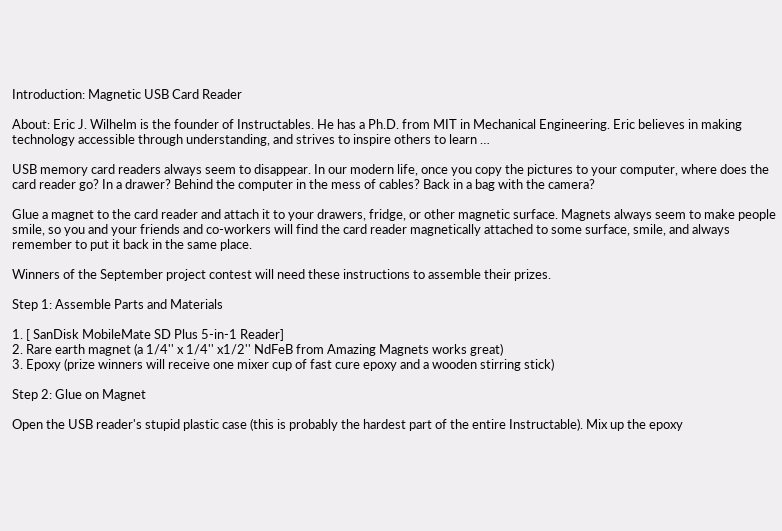Introduction: Magnetic USB Card Reader

About: Eric J. Wilhelm is the founder of Instructables. He has a Ph.D. from MIT in Mechanical Engineering. Eric believes in making technology accessible through understanding, and strives to inspire others to learn …

USB memory card readers always seem to disappear. In our modern life, once you copy the pictures to your computer, where does the card reader go? In a drawer? Behind the computer in the mess of cables? Back in a bag with the camera?

Glue a magnet to the card reader and attach it to your drawers, fridge, or other magnetic surface. Magnets always seem to make people smile, so you and your friends and co-workers will find the card reader magnetically attached to some surface, smile, and always remember to put it back in the same place.

Winners of the September project contest will need these instructions to assemble their prizes.

Step 1: Assemble Parts and Materials

1. [ SanDisk MobileMate SD Plus 5-in-1 Reader]
2. Rare earth magnet (a 1/4'' x 1/4'' x1/2'' NdFeB from Amazing Magnets works great)
3. Epoxy (prize winners will receive one mixer cup of fast cure epoxy and a wooden stirring stick)

Step 2: Glue on Magnet

Open the USB reader's stupid plastic case (this is probably the hardest part of the entire Instructable). Mix up the epoxy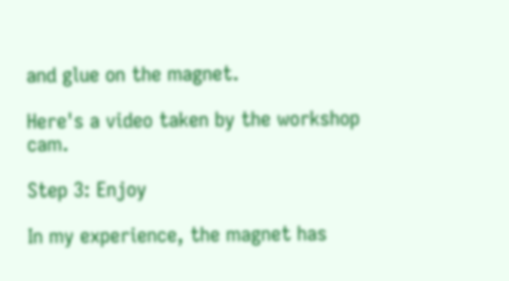and glue on the magnet.

Here's a video taken by the workshop cam.

Step 3: Enjoy

In my experience, the magnet has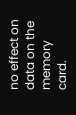no effect on data on the memory card.